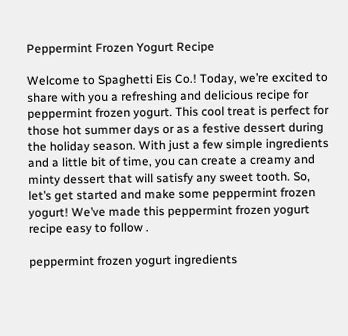Peppermint Frozen Yogurt Recipe

Welcome to Spaghetti Eis Co.! Today, we’re excited to share with you a refreshing and delicious recipe for peppermint frozen yogurt. This cool treat is perfect for those hot summer days or as a festive dessert during the holiday season. With just a few simple ingredients and a little bit of time, you can create a creamy and minty dessert that will satisfy any sweet tooth. So, let’s get started and make some peppermint frozen yogurt! We’ve made this peppermint frozen yogurt recipe easy to follow .

peppermint frozen yogurt ingredients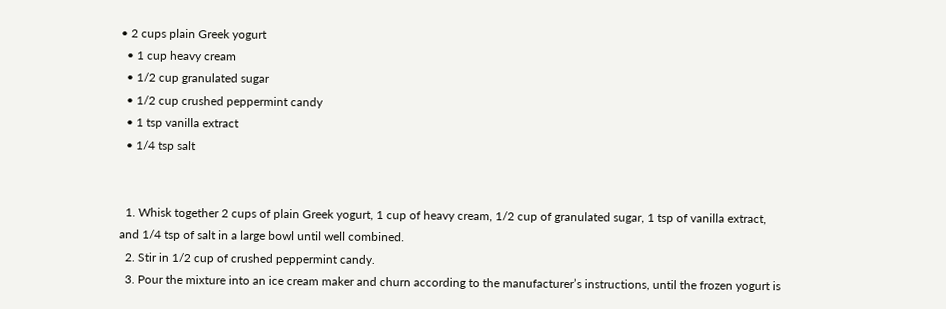• 2 cups plain Greek yogurt
  • 1 cup heavy cream
  • 1/2 cup granulated sugar
  • 1/2 cup crushed peppermint candy
  • 1 tsp vanilla extract
  • 1/4 tsp salt


  1. Whisk together 2 cups of plain Greek yogurt, 1 cup of heavy cream, 1/2 cup of granulated sugar, 1 tsp of vanilla extract, and 1/4 tsp of salt in a large bowl until well combined.
  2. Stir in 1/2 cup of crushed peppermint candy.
  3. Pour the mixture into an ice cream maker and churn according to the manufacturer’s instructions, until the frozen yogurt is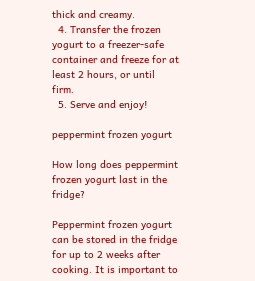thick and creamy.
  4. Transfer the frozen yogurt to a freezer-safe container and freeze for at least 2 hours, or until firm.
  5. Serve and enjoy!

peppermint frozen yogurt

How long does peppermint frozen yogurt last in the fridge?

Peppermint frozen yogurt can be stored in the fridge for up to 2 weeks after cooking. It is important to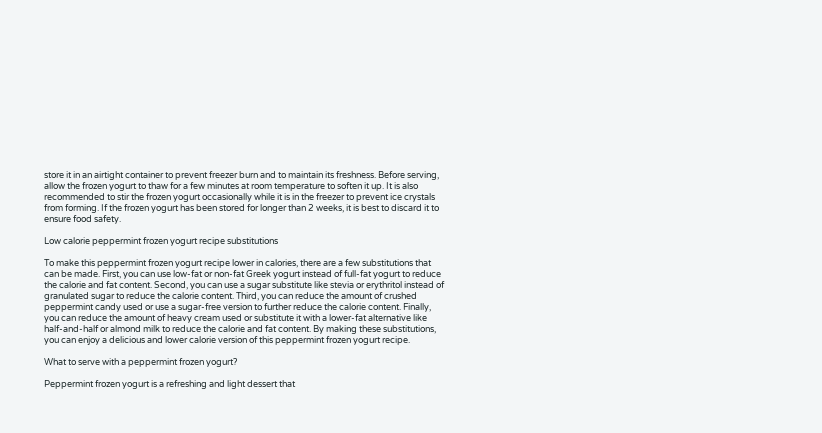store it in an airtight container to prevent freezer burn and to maintain its freshness. Before serving, allow the frozen yogurt to thaw for a few minutes at room temperature to soften it up. It is also recommended to stir the frozen yogurt occasionally while it is in the freezer to prevent ice crystals from forming. If the frozen yogurt has been stored for longer than 2 weeks, it is best to discard it to ensure food safety.

Low calorie peppermint frozen yogurt recipe substitutions

To make this peppermint frozen yogurt recipe lower in calories, there are a few substitutions that can be made. First, you can use low-fat or non-fat Greek yogurt instead of full-fat yogurt to reduce the calorie and fat content. Second, you can use a sugar substitute like stevia or erythritol instead of granulated sugar to reduce the calorie content. Third, you can reduce the amount of crushed peppermint candy used or use a sugar-free version to further reduce the calorie content. Finally, you can reduce the amount of heavy cream used or substitute it with a lower-fat alternative like half-and-half or almond milk to reduce the calorie and fat content. By making these substitutions, you can enjoy a delicious and lower calorie version of this peppermint frozen yogurt recipe.

What to serve with a peppermint frozen yogurt?

Peppermint frozen yogurt is a refreshing and light dessert that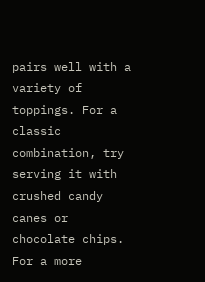pairs well with a variety of toppings. For a classic combination, try serving it with crushed candy canes or chocolate chips. For a more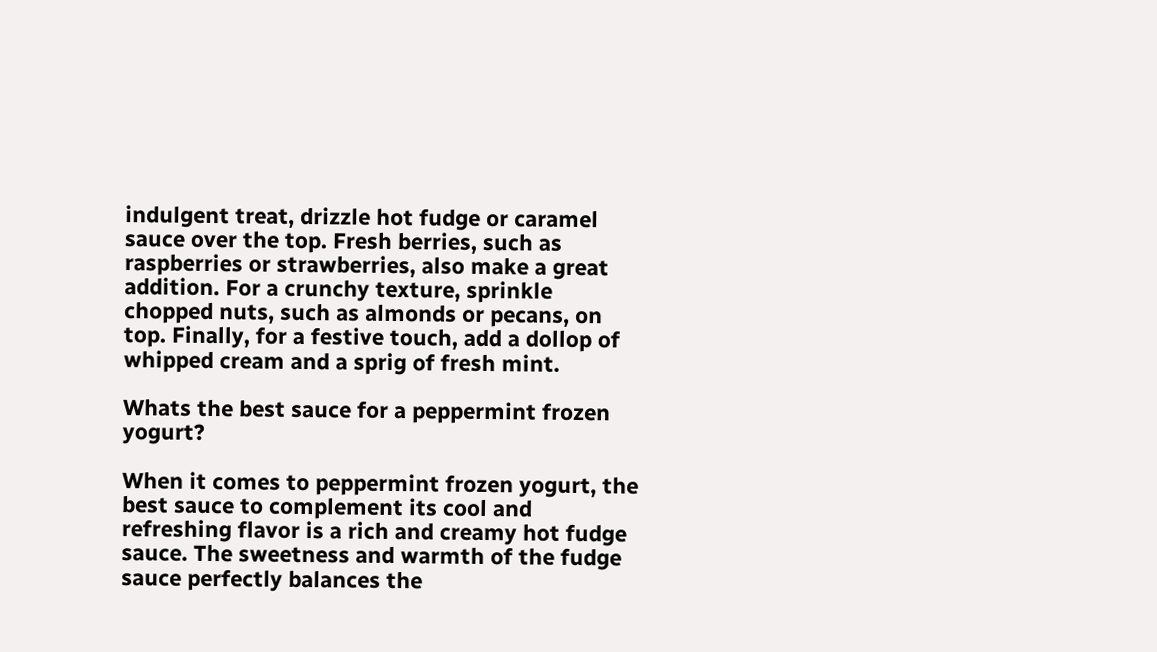indulgent treat, drizzle hot fudge or caramel sauce over the top. Fresh berries, such as raspberries or strawberries, also make a great addition. For a crunchy texture, sprinkle chopped nuts, such as almonds or pecans, on top. Finally, for a festive touch, add a dollop of whipped cream and a sprig of fresh mint.

Whats the best sauce for a peppermint frozen yogurt?

When it comes to peppermint frozen yogurt, the best sauce to complement its cool and refreshing flavor is a rich and creamy hot fudge sauce. The sweetness and warmth of the fudge sauce perfectly balances the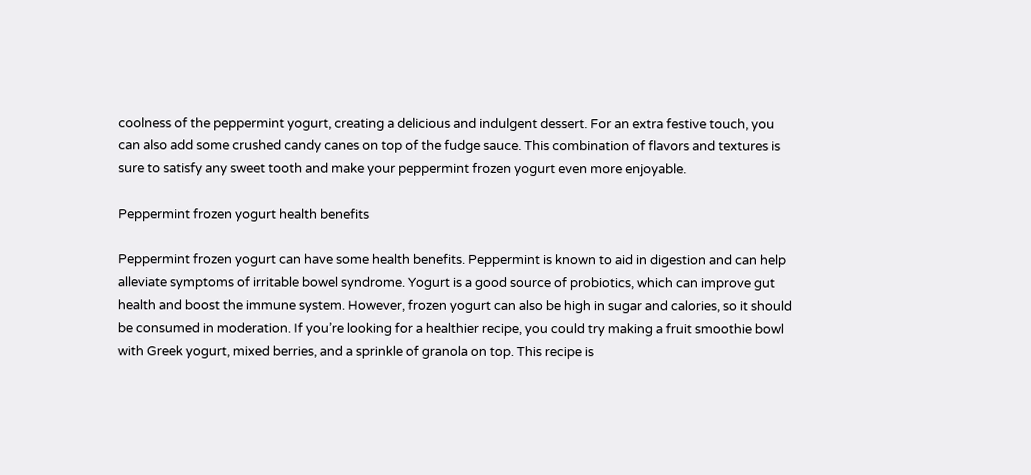coolness of the peppermint yogurt, creating a delicious and indulgent dessert. For an extra festive touch, you can also add some crushed candy canes on top of the fudge sauce. This combination of flavors and textures is sure to satisfy any sweet tooth and make your peppermint frozen yogurt even more enjoyable.

Peppermint frozen yogurt health benefits

Peppermint frozen yogurt can have some health benefits. Peppermint is known to aid in digestion and can help alleviate symptoms of irritable bowel syndrome. Yogurt is a good source of probiotics, which can improve gut health and boost the immune system. However, frozen yogurt can also be high in sugar and calories, so it should be consumed in moderation. If you’re looking for a healthier recipe, you could try making a fruit smoothie bowl with Greek yogurt, mixed berries, and a sprinkle of granola on top. This recipe is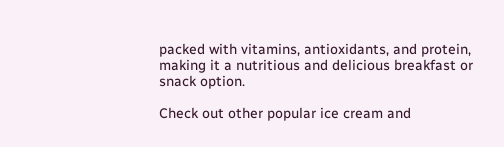packed with vitamins, antioxidants, and protein, making it a nutritious and delicious breakfast or snack option.

Check out other popular ice cream and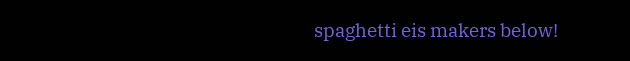spaghetti eis makers below!